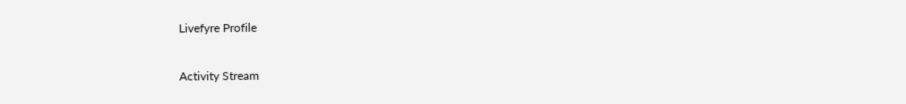Livefyre Profile

Activity Stream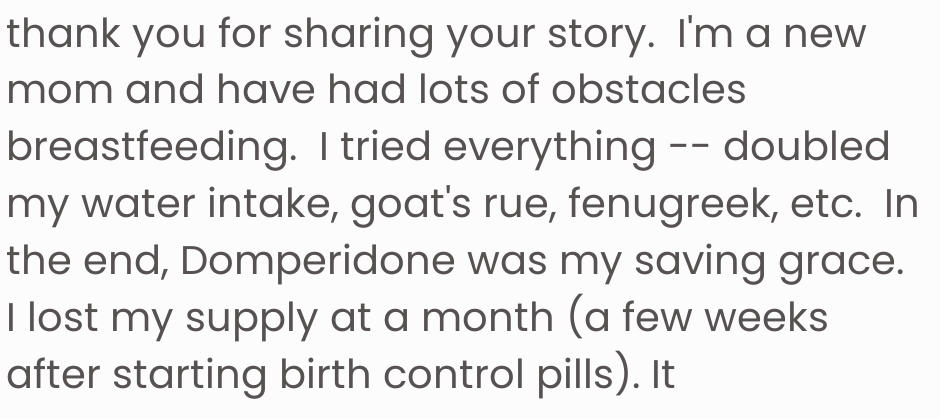thank you for sharing your story.  I'm a new mom and have had lots of obstacles breastfeeding.  I tried everything -- doubled my water intake, goat's rue, fenugreek, etc.  In the end, Domperidone was my saving grace.  I lost my supply at a month (a few weeks after starting birth control pills). It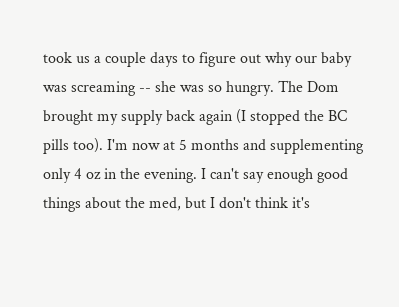took us a couple days to figure out why our baby was screaming -- she was so hungry. The Dom brought my supply back again (I stopped the BC pills too). I'm now at 5 months and supplementing only 4 oz in the evening. I can't say enough good things about the med, but I don't think it's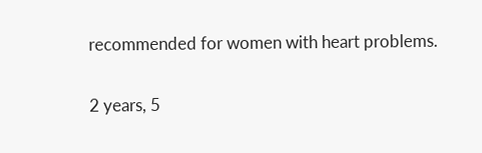recommended for women with heart problems.

2 years, 5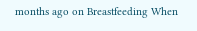months ago on Breastfeeding When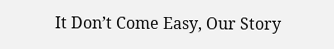It Don’t Come Easy, Our Story